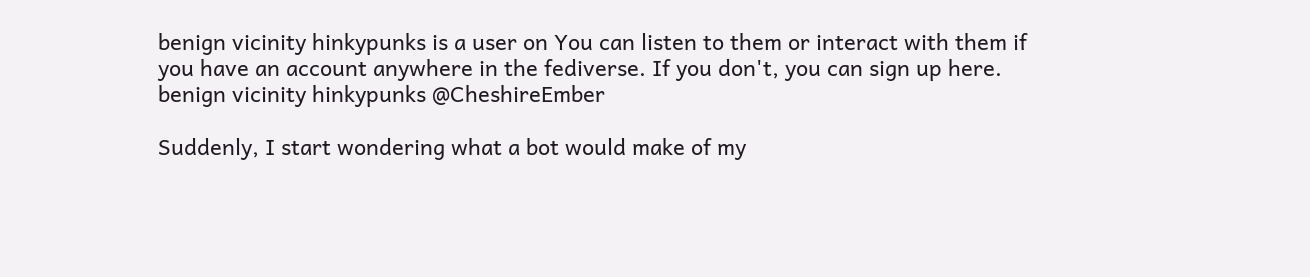benign vicinity hinkypunks is a user on You can listen to them or interact with them if you have an account anywhere in the fediverse. If you don't, you can sign up here.
benign vicinity hinkypunks @CheshireEmber

Suddenly, I start wondering what a bot would make of my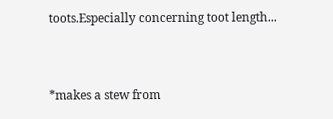toots.Especially concerning toot length...


*makes a stew from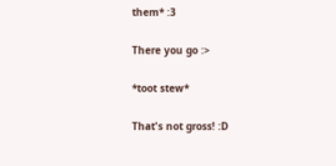them* :3

There you go :>

*toot stew*

That's not gross! :D